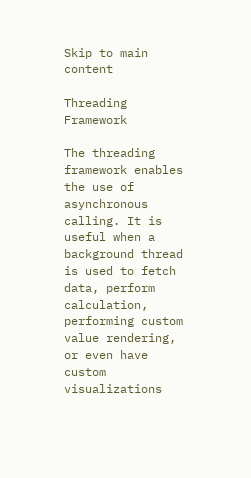Skip to main content

Threading Framework

The threading framework enables the use of asynchronous calling. It is useful when a background thread is used to fetch data, perform calculation, performing custom value rendering, or even have custom visualizations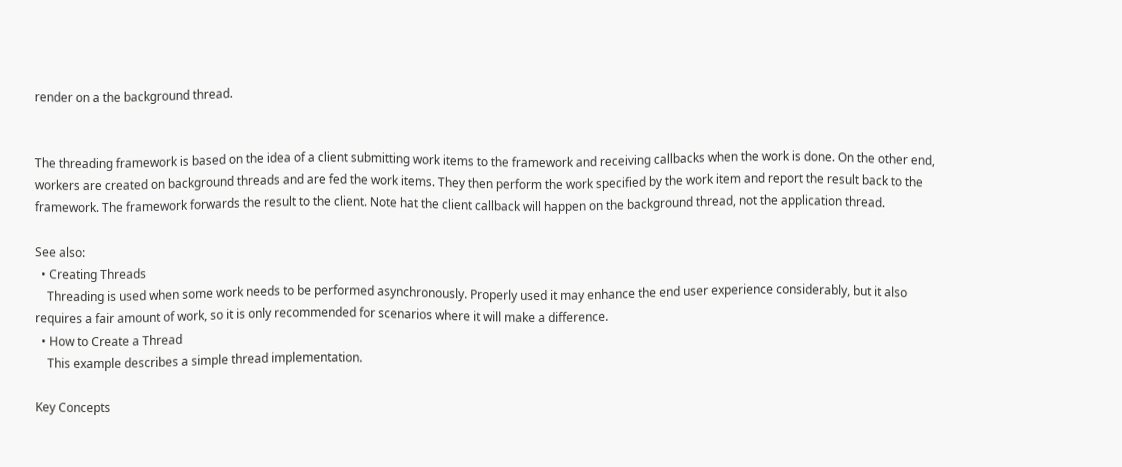render on a the background thread.


The threading framework is based on the idea of a client submitting work items to the framework and receiving callbacks when the work is done. On the other end, workers are created on background threads and are fed the work items. They then perform the work specified by the work item and report the result back to the framework. The framework forwards the result to the client. Note hat the client callback will happen on the background thread, not the application thread.

See also:
  • Creating Threads
    Threading is used when some work needs to be performed asynchronously. Properly used it may enhance the end user experience considerably, but it also requires a fair amount of work, so it is only recommended for scenarios where it will make a difference.
  • How to Create a Thread
    This example describes a simple thread implementation.

Key Concepts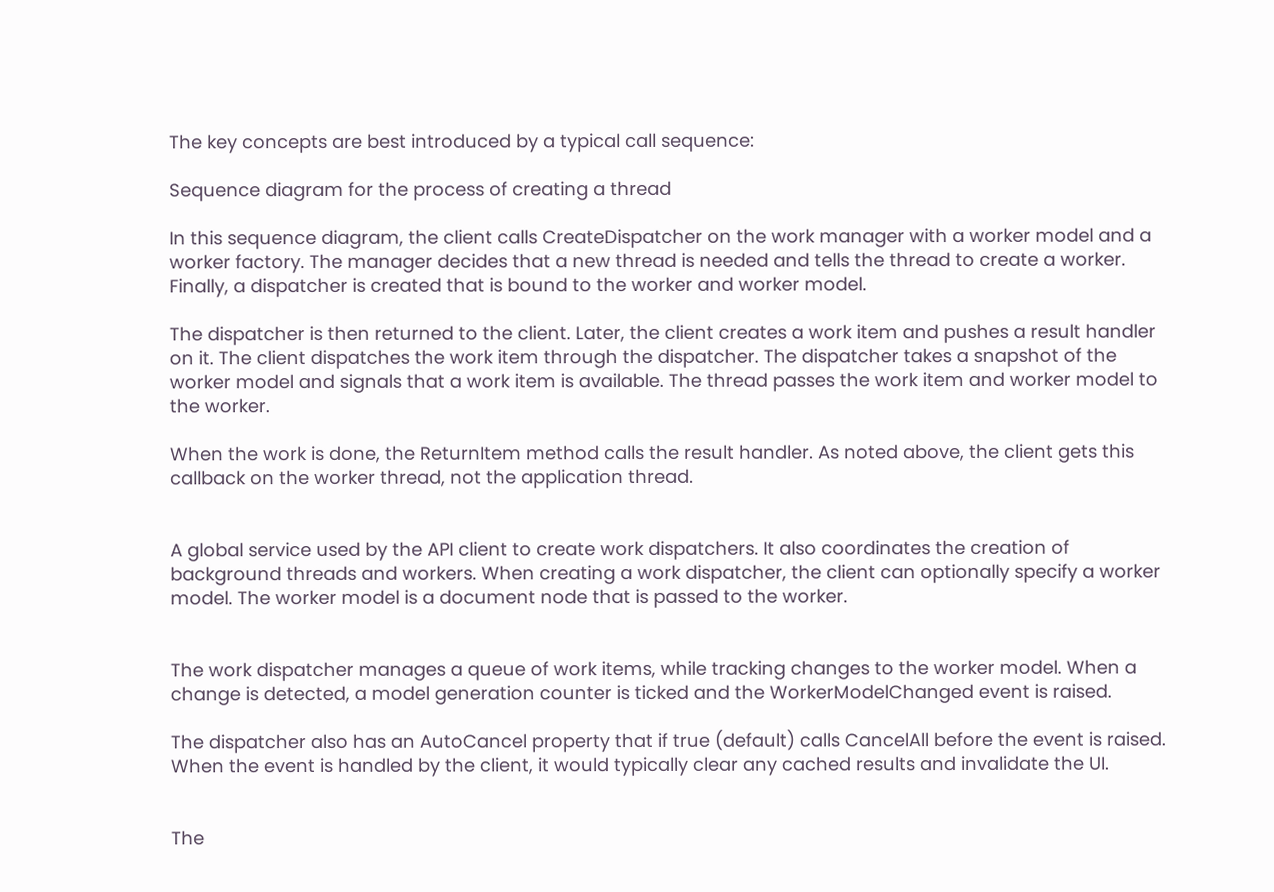The key concepts are best introduced by a typical call sequence:

Sequence diagram for the process of creating a thread

In this sequence diagram, the client calls CreateDispatcher on the work manager with a worker model and a worker factory. The manager decides that a new thread is needed and tells the thread to create a worker. Finally, a dispatcher is created that is bound to the worker and worker model.

The dispatcher is then returned to the client. Later, the client creates a work item and pushes a result handler on it. The client dispatches the work item through the dispatcher. The dispatcher takes a snapshot of the worker model and signals that a work item is available. The thread passes the work item and worker model to the worker.

When the work is done, the ReturnItem method calls the result handler. As noted above, the client gets this callback on the worker thread, not the application thread.


A global service used by the API client to create work dispatchers. It also coordinates the creation of background threads and workers. When creating a work dispatcher, the client can optionally specify a worker model. The worker model is a document node that is passed to the worker.


The work dispatcher manages a queue of work items, while tracking changes to the worker model. When a change is detected, a model generation counter is ticked and the WorkerModelChanged event is raised.

The dispatcher also has an AutoCancel property that if true (default) calls CancelAll before the event is raised. When the event is handled by the client, it would typically clear any cached results and invalidate the UI.


The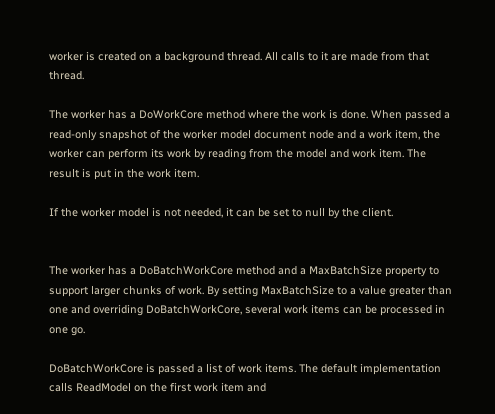worker is created on a background thread. All calls to it are made from that thread.

The worker has a DoWorkCore method where the work is done. When passed a read-only snapshot of the worker model document node and a work item, the worker can perform its work by reading from the model and work item. The result is put in the work item.

If the worker model is not needed, it can be set to null by the client.


The worker has a DoBatchWorkCore method and a MaxBatchSize property to support larger chunks of work. By setting MaxBatchSize to a value greater than one and overriding DoBatchWorkCore, several work items can be processed in one go.

DoBatchWorkCore is passed a list of work items. The default implementation calls ReadModel on the first work item and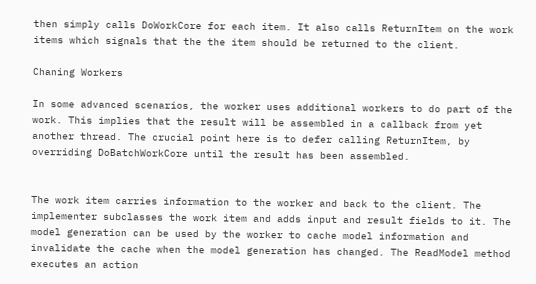then simply calls DoWorkCore for each item. It also calls ReturnItem on the work items which signals that the the item should be returned to the client.

Chaning Workers

In some advanced scenarios, the worker uses additional workers to do part of the work. This implies that the result will be assembled in a callback from yet another thread. The crucial point here is to defer calling ReturnItem, by overriding DoBatchWorkCore until the result has been assembled.


The work item carries information to the worker and back to the client. The implementer subclasses the work item and adds input and result fields to it. The model generation can be used by the worker to cache model information and invalidate the cache when the model generation has changed. The ReadModel method executes an action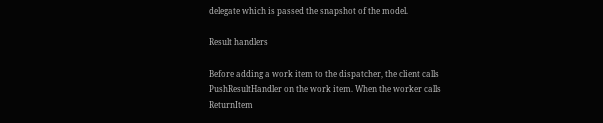delegate which is passed the snapshot of the model.

Result handlers

Before adding a work item to the dispatcher, the client calls PushResultHandler on the work item. When the worker calls ReturnItem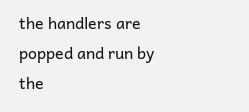the handlers are popped and run by the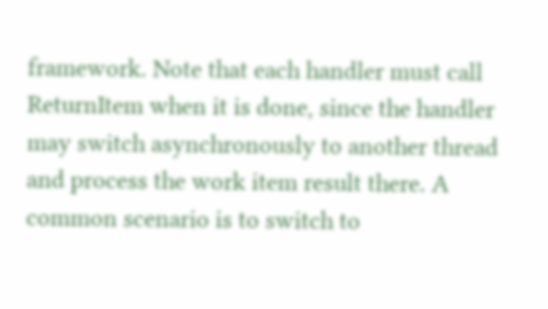framework. Note that each handler must call ReturnItem when it is done, since the handler may switch asynchronously to another thread and process the work item result there. A common scenario is to switch to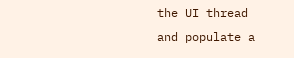the UI thread and populate a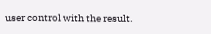user control with the result.